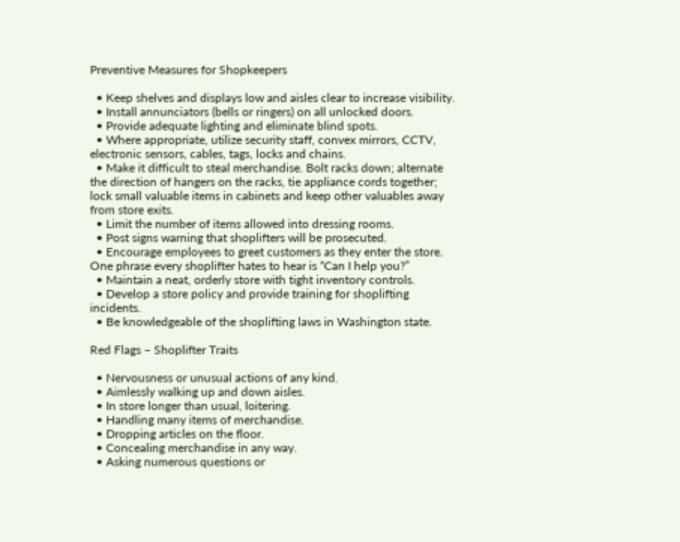Preventive Measures for Shopkeepers

  • Keep shelves and displays low and aisles clear to increase visibility.
  • Install annunciators (bells or ringers) on all unlocked doors.
  • Provide adequate lighting and eliminate blind spots.
  • Where appropriate, utilize security staff, convex mirrors, CCTV, electronic sensors, cables, tags, locks and chains.
  • Make it difficult to steal merchandise. Bolt racks down; alternate the direction of hangers on the racks, tie appliance cords together; lock small valuable items in cabinets and keep other valuables away from store exits.
  • Limit the number of items allowed into dressing rooms.
  • Post signs warning that shoplifters will be prosecuted.
  • Encourage employees to greet customers as they enter the store. One phrase every shoplifter hates to hear is “Can I help you?”
  • Maintain a neat, orderly store with tight inventory controls.
  • Develop a store policy and provide training for shoplifting incidents.
  • Be knowledgeable of the shoplifting laws in Washington state.

Red Flags – Shoplifter Traits

  • Nervousness or unusual actions of any kind.
  • Aimlessly walking up and down aisles.
  • In store longer than usual, loitering.
  • Handling many items of merchandise.
  • Dropping articles on the floor.
  • Concealing merchandise in any way.
  • Asking numerous questions or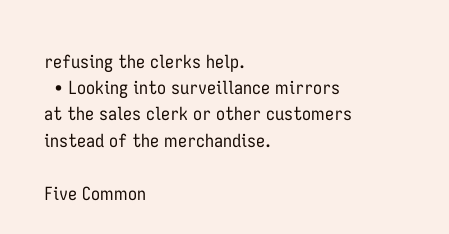refusing the clerks help.
  • Looking into surveillance mirrors at the sales clerk or other customers instead of the merchandise.

Five Common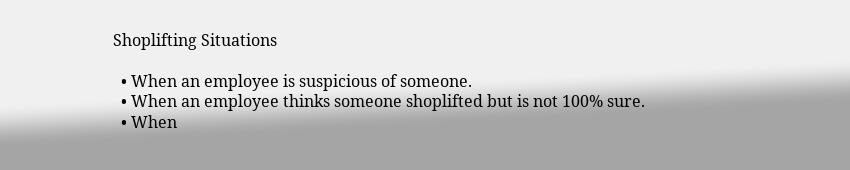Shoplifting Situations

  • When an employee is suspicious of someone.
  • When an employee thinks someone shoplifted but is not 100% sure.
  • When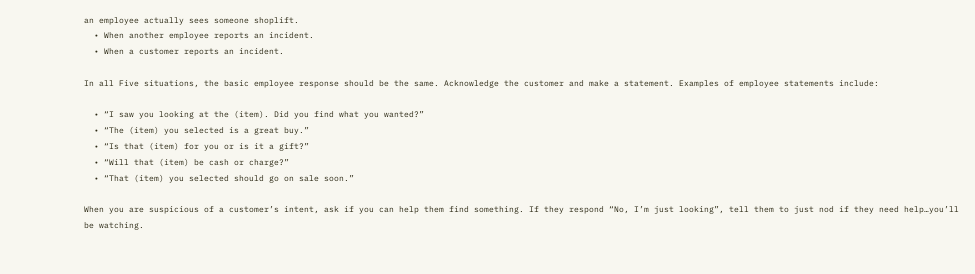an employee actually sees someone shoplift.
  • When another employee reports an incident.
  • When a customer reports an incident.

In all Five situations, the basic employee response should be the same. Acknowledge the customer and make a statement. Examples of employee statements include:

  • “I saw you looking at the (item). Did you find what you wanted?”
  • “The (item) you selected is a great buy.”
  • “Is that (item) for you or is it a gift?”
  • “Will that (item) be cash or charge?”
  • “That (item) you selected should go on sale soon.”

When you are suspicious of a customer’s intent, ask if you can help them find something. If they respond “No, I’m just looking”, tell them to just nod if they need help…you’ll be watching.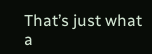That’s just what a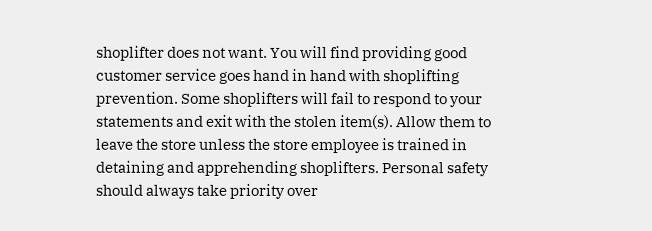shoplifter does not want. You will find providing good customer service goes hand in hand with shoplifting prevention. Some shoplifters will fail to respond to your statements and exit with the stolen item(s). Allow them to leave the store unless the store employee is trained in detaining and apprehending shoplifters. Personal safety should always take priority over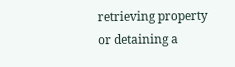retrieving property or detaining a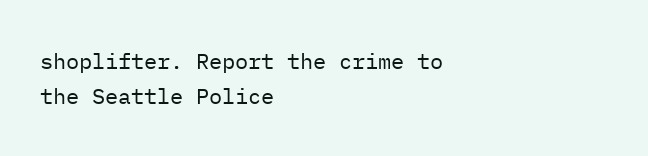shoplifter. Report the crime to the Seattle Police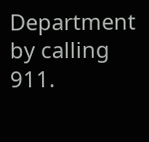Department by calling 911.